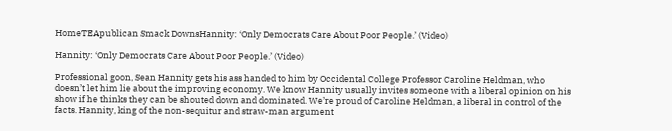HomeTEApublican Smack DownsHannity: ‘Only Democrats Care About Poor People.’ (Video)

Hannity: ‘Only Democrats Care About Poor People.’ (Video)

Professional goon, Sean Hannity gets his ass handed to him by Occidental College Professor Caroline Heldman, who doesn’t let him lie about the improving economy. We know Hannity usually invites someone with a liberal opinion on his show if he thinks they can be shouted down and dominated. We’re proud of Caroline Heldman, a liberal in control of the facts. Hannity, king of the non-sequitur and straw-man argument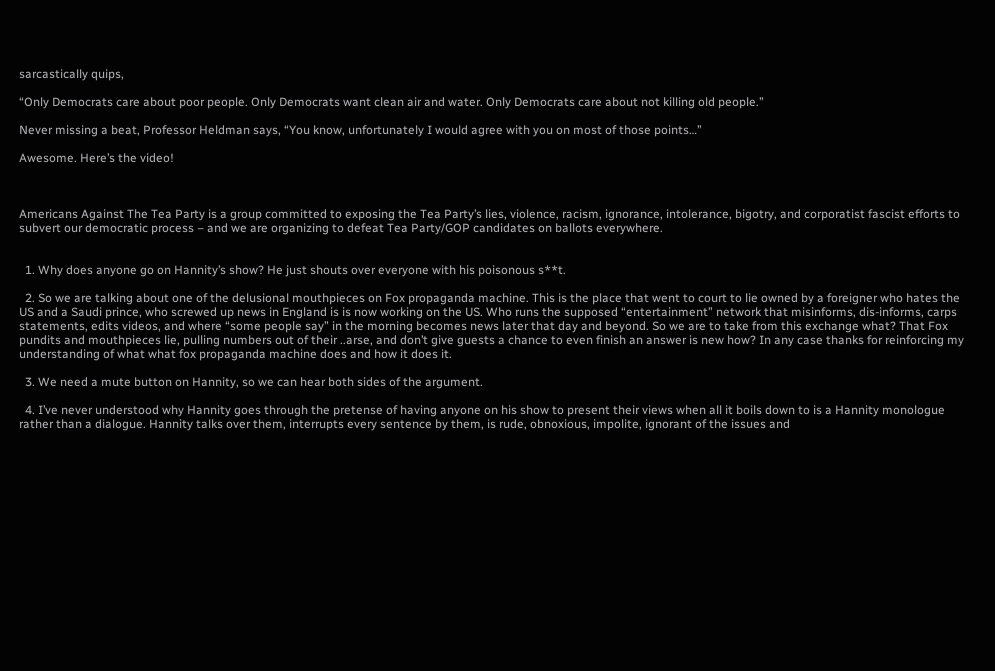sarcastically quips,

“Only Democrats care about poor people. Only Democrats want clean air and water. Only Democrats care about not killing old people.”

Never missing a beat, Professor Heldman says, “You know, unfortunately I would agree with you on most of those points…”

Awesome. Here’s the video!



Americans Against The Tea Party is a group committed to exposing the Tea Party’s lies, violence, racism, ignorance, intolerance, bigotry, and corporatist fascist efforts to subvert our democratic process – and we are organizing to defeat Tea Party/GOP candidates on ballots everywhere.


  1. Why does anyone go on Hannity’s show? He just shouts over everyone with his poisonous s**t.

  2. So we are talking about one of the delusional mouthpieces on Fox propaganda machine. This is the place that went to court to lie owned by a foreigner who hates the US and a Saudi prince, who screwed up news in England is is now working on the US. Who runs the supposed “entertainment” network that misinforms, dis-informs, carps statements, edits videos, and where “some people say” in the morning becomes news later that day and beyond. So we are to take from this exchange what? That Fox pundits and mouthpieces lie, pulling numbers out of their ..arse, and don’t give guests a chance to even finish an answer is new how? In any case thanks for reinforcing my understanding of what what fox propaganda machine does and how it does it.

  3. We need a mute button on Hannity, so we can hear both sides of the argument.

  4. I’ve never understood why Hannity goes through the pretense of having anyone on his show to present their views when all it boils down to is a Hannity monologue rather than a dialogue. Hannity talks over them, interrupts every sentence by them, is rude, obnoxious, impolite, ignorant of the issues and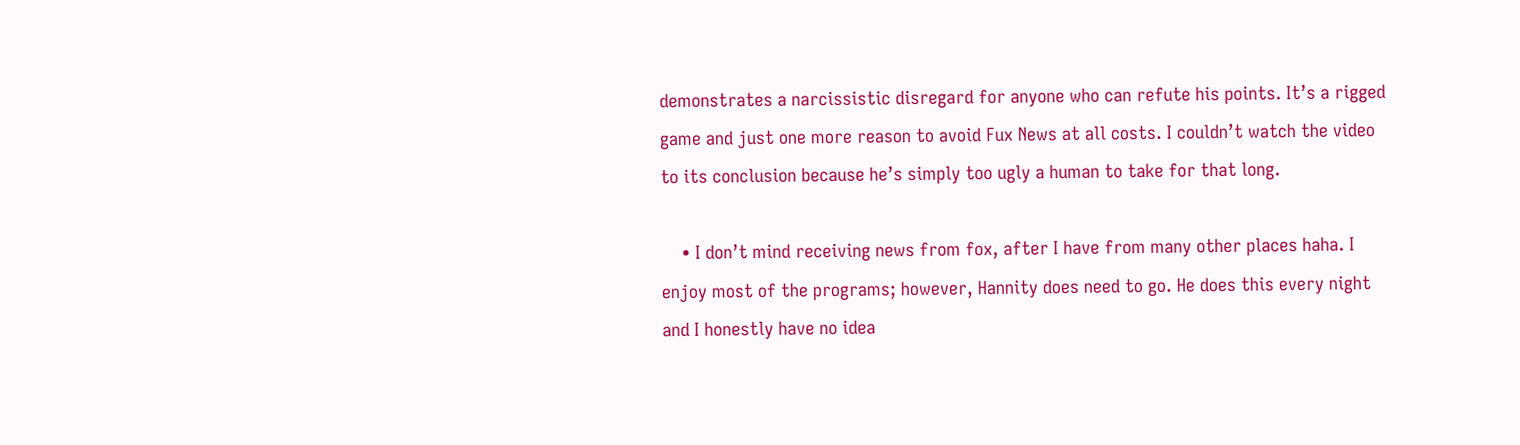demonstrates a narcissistic disregard for anyone who can refute his points. It’s a rigged game and just one more reason to avoid Fux News at all costs. I couldn’t watch the video to its conclusion because he’s simply too ugly a human to take for that long.

    • I don’t mind receiving news from fox, after I have from many other places haha. I enjoy most of the programs; however, Hannity does need to go. He does this every night and I honestly have no idea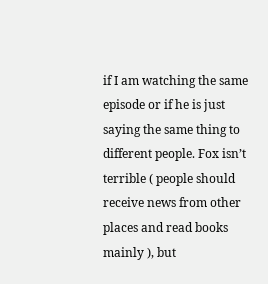if I am watching the same episode or if he is just saying the same thing to different people. Fox isn’t terrible ( people should receive news from other places and read books mainly ), but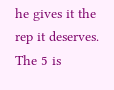he gives it the rep it deserves. The 5 is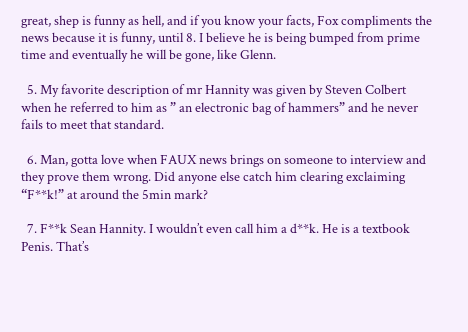great, shep is funny as hell, and if you know your facts, Fox compliments the news because it is funny, until 8. I believe he is being bumped from prime time and eventually he will be gone, like Glenn.

  5. My favorite description of mr Hannity was given by Steven Colbert when he referred to him as ” an electronic bag of hammers” and he never fails to meet that standard.

  6. Man, gotta love when FAUX news brings on someone to interview and they prove them wrong. Did anyone else catch him clearing exclaiming “F**k!” at around the 5min mark?

  7. F**k Sean Hannity. I wouldn’t even call him a d**k. He is a textbook Penis. That’s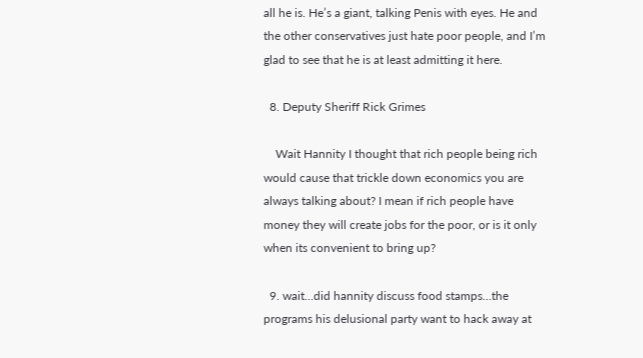all he is. He’s a giant, talking Penis with eyes. He and the other conservatives just hate poor people, and I’m glad to see that he is at least admitting it here.

  8. Deputy Sheriff Rick Grimes

    Wait Hannity I thought that rich people being rich would cause that trickle down economics you are always talking about? I mean if rich people have money they will create jobs for the poor, or is it only when its convenient to bring up?

  9. wait…did hannity discuss food stamps…the programs his delusional party want to hack away at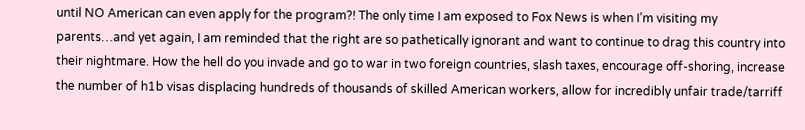until NO American can even apply for the program?! The only time I am exposed to Fox News is when I’m visiting my parents…and yet again, I am reminded that the right are so pathetically ignorant and want to continue to drag this country into their nightmare. How the hell do you invade and go to war in two foreign countries, slash taxes, encourage off-shoring, increase the number of h1b visas displacing hundreds of thousands of skilled American workers, allow for incredibly unfair trade/tarriff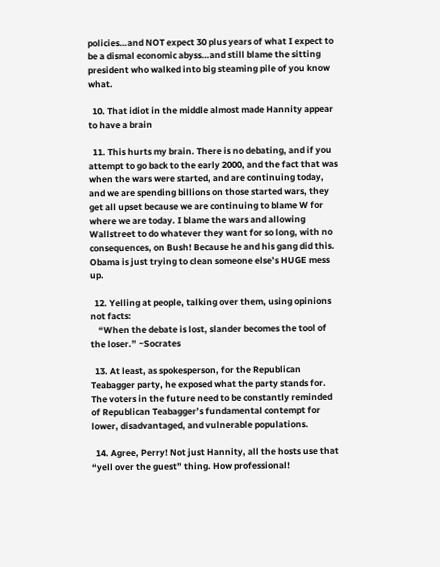policies…and NOT expect 30 plus years of what I expect to be a dismal economic abyss…and still blame the sitting president who walked into big steaming pile of you know what.

  10. That idiot in the middle almost made Hannity appear to have a brain

  11. This hurts my brain. There is no debating, and if you attempt to go back to the early 2000, and the fact that was when the wars were started, and are continuing today, and we are spending billions on those started wars, they get all upset because we are continuing to blame W for where we are today. I blame the wars and allowing Wallstreet to do whatever they want for so long, with no consequences, on Bush! Because he and his gang did this. Obama is just trying to clean someone else’s HUGE mess up.

  12. Yelling at people, talking over them, using opinions not facts:
    “When the debate is lost, slander becomes the tool of the loser.” ~Socrates

  13. At least, as spokesperson, for the Republican Teabagger party, he exposed what the party stands for. The voters in the future need to be constantly reminded of Republican Teabagger’s fundamental contempt for lower, disadvantaged, and vulnerable populations.

  14. Agree, Perry! Not just Hannity, all the hosts use that “yell over the guest” thing. How professional!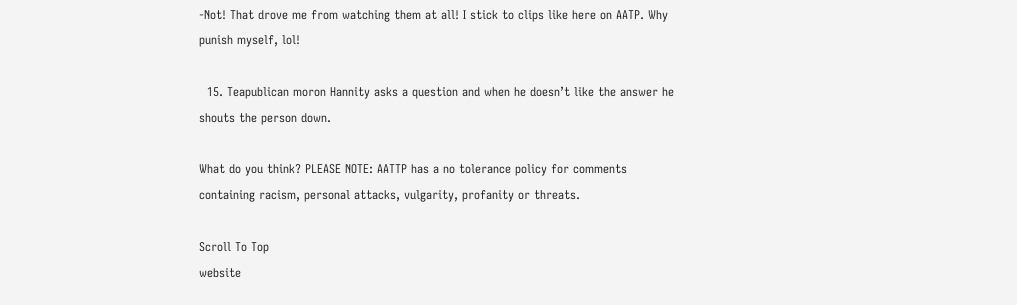-Not! That drove me from watching them at all! I stick to clips like here on AATP. Why punish myself, lol!

  15. Teapublican moron Hannity asks a question and when he doesn’t like the answer he shouts the person down.

What do you think? PLEASE NOTE: AATTP has a no tolerance policy for comments containing racism, personal attacks, vulgarity, profanity or threats.

Scroll To Top
website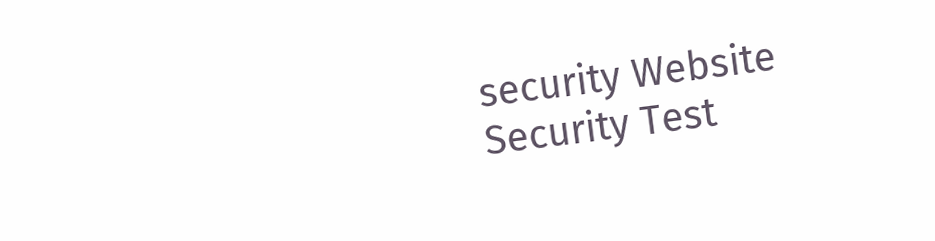security Website Security Test